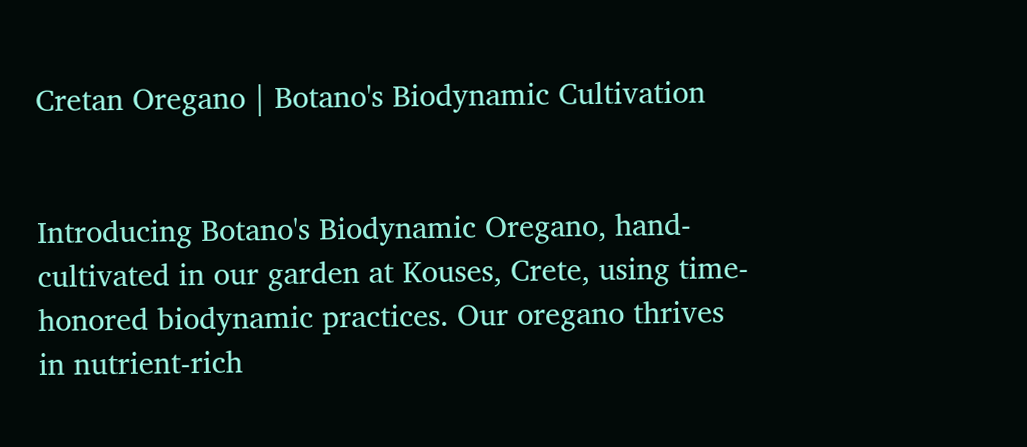Cretan Oregano | Botano's Biodynamic Cultivation


Introducing Botano's Biodynamic Oregano, hand-cultivated in our garden at Kouses, Crete, using time-honored biodynamic practices. Our oregano thrives in nutrient-rich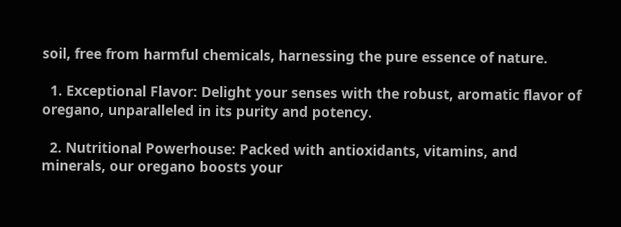soil, free from harmful chemicals, harnessing the pure essence of nature.

  1. Exceptional Flavor: Delight your senses with the robust, aromatic flavor of oregano, unparalleled in its purity and potency.

  2. Nutritional Powerhouse: Packed with antioxidants, vitamins, and minerals, our oregano boosts your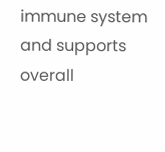immune system and supports overall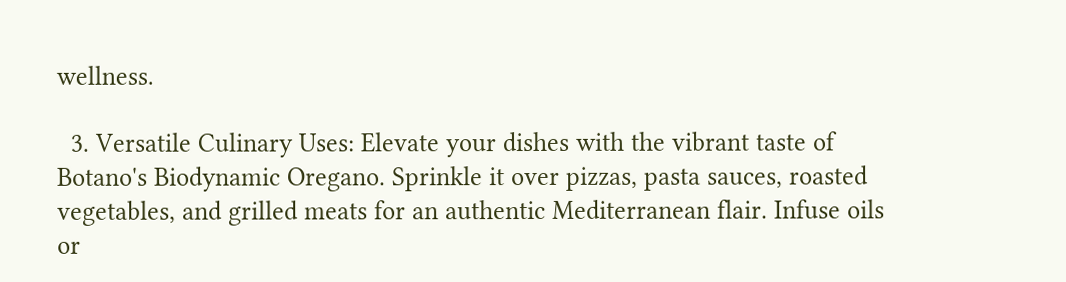wellness.

  3. Versatile Culinary Uses: Elevate your dishes with the vibrant taste of Botano's Biodynamic Oregano. Sprinkle it over pizzas, pasta sauces, roasted vegetables, and grilled meats for an authentic Mediterranean flair. Infuse oils or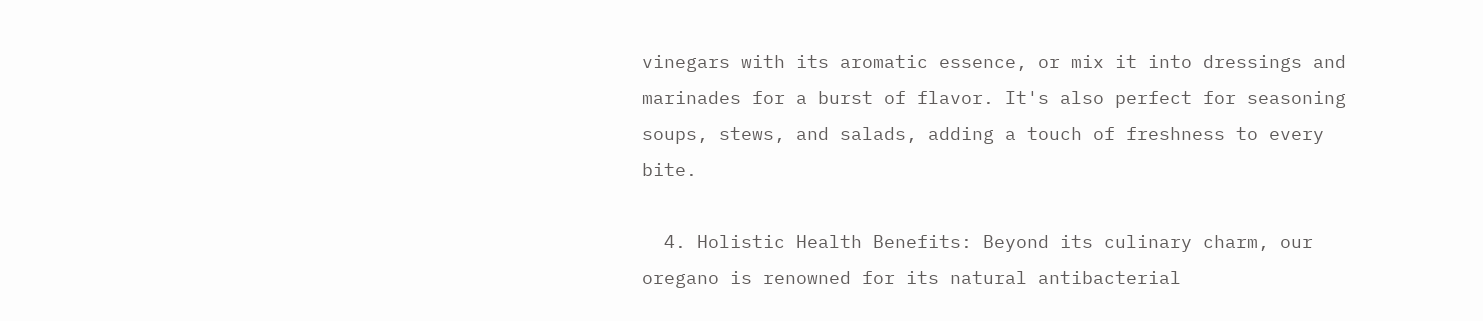vinegars with its aromatic essence, or mix it into dressings and marinades for a burst of flavor. It's also perfect for seasoning soups, stews, and salads, adding a touch of freshness to every bite.

  4. Holistic Health Benefits: Beyond its culinary charm, our oregano is renowned for its natural antibacterial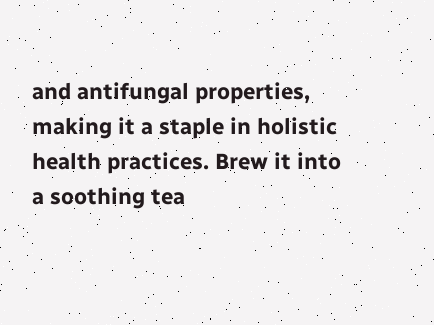and antifungal properties, making it a staple in holistic health practices. Brew it into a soothing tea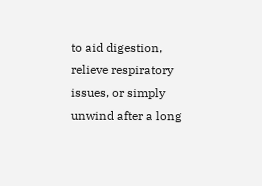to aid digestion, relieve respiratory issues, or simply unwind after a long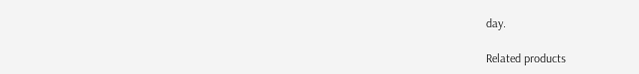day.

Related products